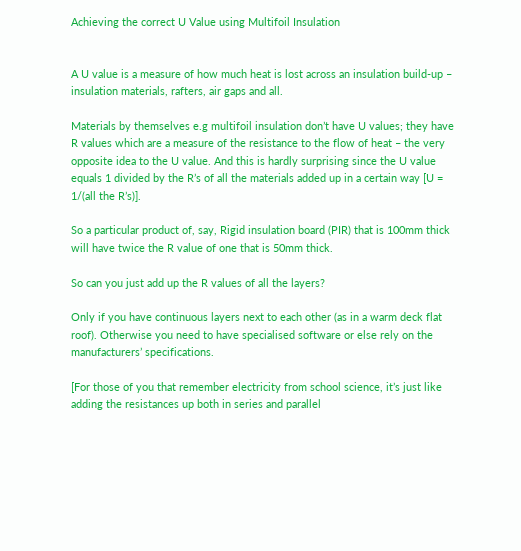Achieving the correct U Value using Multifoil Insulation


A U value is a measure of how much heat is lost across an insulation build-up – insulation materials, rafters, air gaps and all.

Materials by themselves e.g multifoil insulation don’t have U values; they have R values which are a measure of the resistance to the flow of heat – the very opposite idea to the U value. And this is hardly surprising since the U value equals 1 divided by the R’s of all the materials added up in a certain way [U = 1/(all the R’s)].

So a particular product of, say, Rigid insulation board (PIR) that is 100mm thick will have twice the R value of one that is 50mm thick.

So can you just add up the R values of all the layers?

Only if you have continuous layers next to each other (as in a warm deck flat roof). Otherwise you need to have specialised software or else rely on the manufacturers’ specifications.

[For those of you that remember electricity from school science, it’s just like adding the resistances up both in series and parallel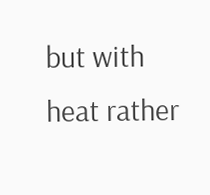but with heat rather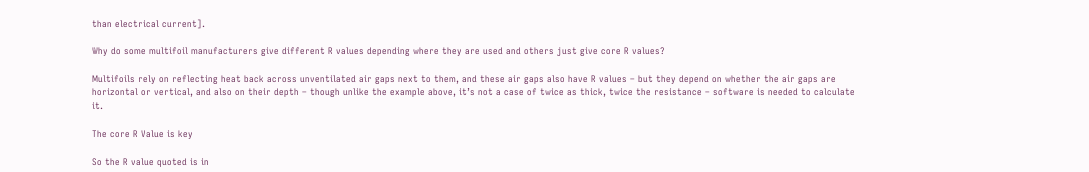than electrical current].

Why do some multifoil manufacturers give different R values depending where they are used and others just give core R values?

Multifoils rely on reflecting heat back across unventilated air gaps next to them, and these air gaps also have R values – but they depend on whether the air gaps are horizontal or vertical, and also on their depth – though unlike the example above, it’s not a case of twice as thick, twice the resistance – software is needed to calculate it.

The core R Value is key

So the R value quoted is in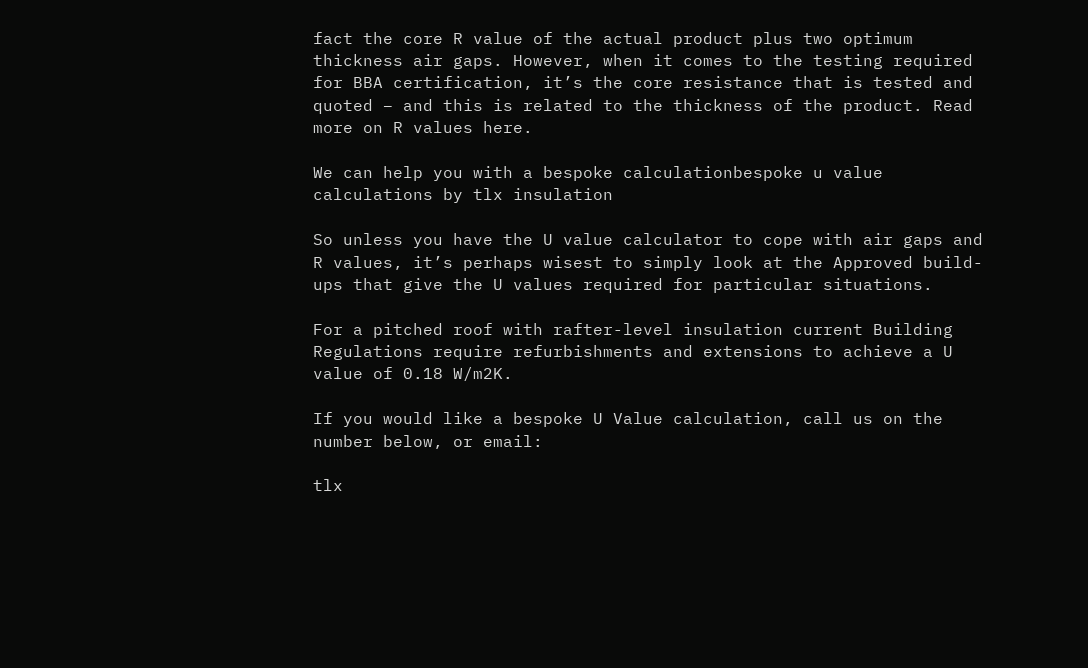fact the core R value of the actual product plus two optimum thickness air gaps. However, when it comes to the testing required for BBA certification, it’s the core resistance that is tested and quoted – and this is related to the thickness of the product. Read more on R values here.

We can help you with a bespoke calculationbespoke u value calculations by tlx insulation

So unless you have the U value calculator to cope with air gaps and R values, it’s perhaps wisest to simply look at the Approved build-ups that give the U values required for particular situations.

For a pitched roof with rafter-level insulation current Building Regulations require refurbishments and extensions to achieve a U value of 0.18 W/m2K.

If you would like a bespoke U Value calculation, call us on the number below, or email:

tlx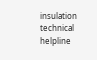insulation technical helpline